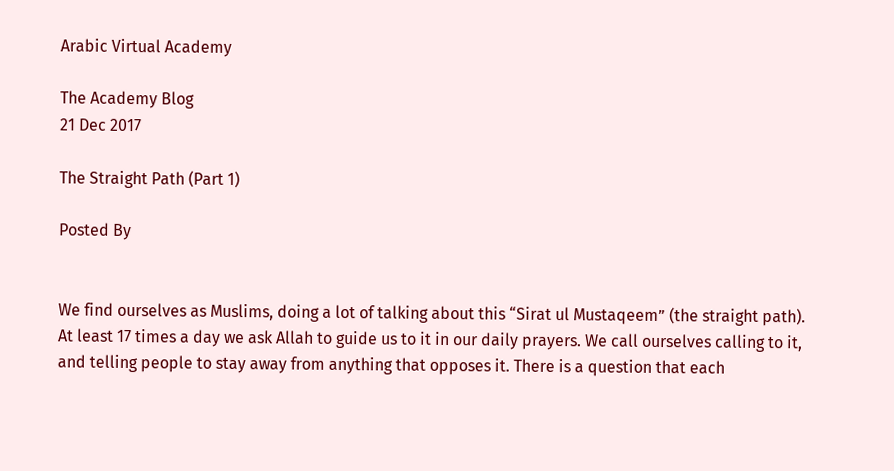Arabic Virtual Academy

The Academy Blog
21 Dec 2017

The Straight Path (Part 1)

Posted By


We find ourselves as Muslims, doing a lot of talking about this “Sirat ul Mustaqeem” (the straight path). At least 17 times a day we ask Allah to guide us to it in our daily prayers. We call ourselves calling to it, and telling people to stay away from anything that opposes it. There is a question that each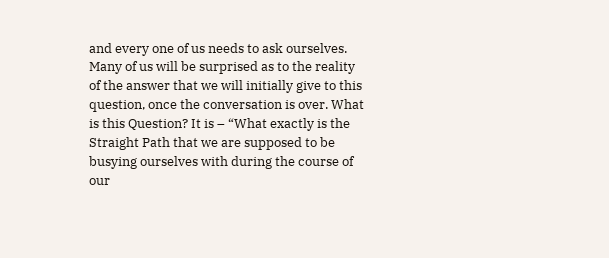and every one of us needs to ask ourselves. Many of us will be surprised as to the reality of the answer that we will initially give to this question, once the conversation is over. What is this Question? It is – “What exactly is the Straight Path that we are supposed to be busying ourselves with during the course of our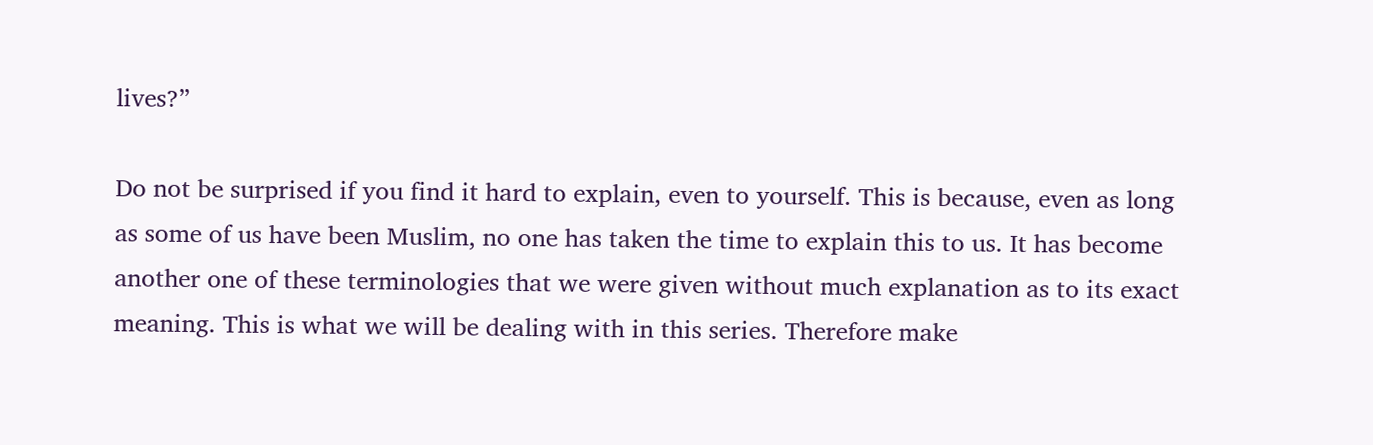lives?”

Do not be surprised if you find it hard to explain, even to yourself. This is because, even as long as some of us have been Muslim, no one has taken the time to explain this to us. It has become another one of these terminologies that we were given without much explanation as to its exact meaning. This is what we will be dealing with in this series. Therefore make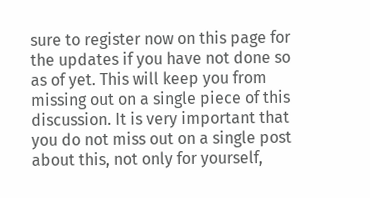sure to register now on this page for the updates if you have not done so as of yet. This will keep you from missing out on a single piece of this discussion. It is very important that you do not miss out on a single post about this, not only for yourself,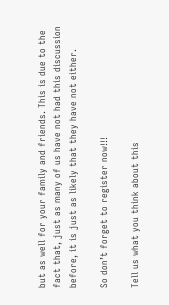but as well for your family and friends. This is due to the fact that, just as many of us have not had this discussion before, it is just as likely that they have not either.

So don’t forget to register now!!!

Tell us what you think about this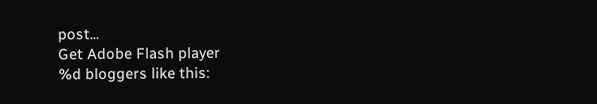post...
Get Adobe Flash player
%d bloggers like this: